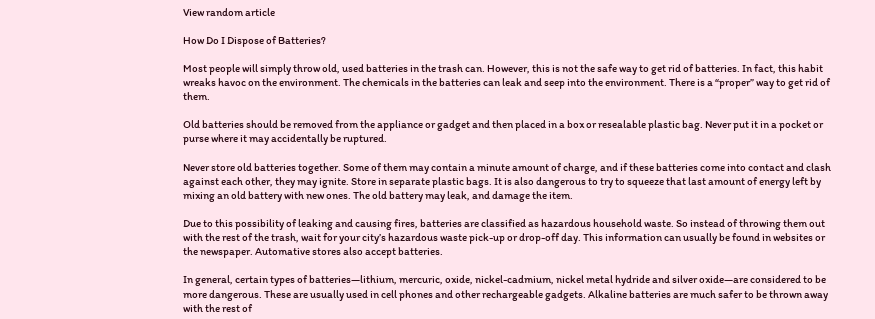View random article

How Do I Dispose of Batteries?

Most people will simply throw old, used batteries in the trash can. However, this is not the safe way to get rid of batteries. In fact, this habit wreaks havoc on the environment. The chemicals in the batteries can leak and seep into the environment. There is a “proper” way to get rid of them.

Old batteries should be removed from the appliance or gadget and then placed in a box or resealable plastic bag. Never put it in a pocket or purse where it may accidentally be ruptured.

Never store old batteries together. Some of them may contain a minute amount of charge, and if these batteries come into contact and clash against each other, they may ignite. Store in separate plastic bags. It is also dangerous to try to squeeze that last amount of energy left by mixing an old battery with new ones. The old battery may leak, and damage the item.

Due to this possibility of leaking and causing fires, batteries are classified as hazardous household waste. So instead of throwing them out with the rest of the trash, wait for your city’s hazardous waste pick-up or drop-off day. This information can usually be found in websites or the newspaper. Automative stores also accept batteries.

In general, certain types of batteries—lithium, mercuric, oxide, nickel-cadmium, nickel metal hydride and silver oxide—are considered to be more dangerous. These are usually used in cell phones and other rechargeable gadgets. Alkaline batteries are much safer to be thrown away with the rest of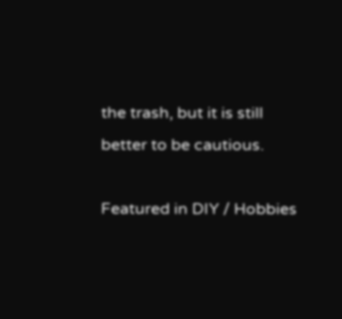the trash, but it is still better to be cautious.

Featured in DIY / Hobbies